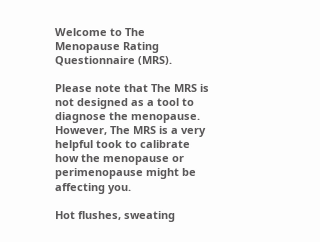Welcome to The Menopause Rating Questionnaire (MRS).

Please note that The MRS is not designed as a tool to diagnose the menopause. However, The MRS is a very helpful took to calibrate how the menopause or perimenopause might be affecting you.

Hot flushes, sweating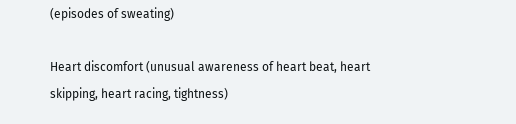(episodes of sweating)

Heart discomfort (unusual awareness of heart beat, heart skipping, heart racing, tightness)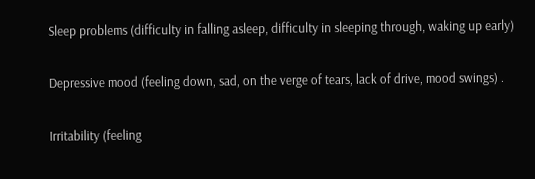Sleep problems (difficulty in falling asleep, difficulty in sleeping through, waking up early)

Depressive mood (feeling down, sad, on the verge of tears, lack of drive, mood swings) .

Irritability (feeling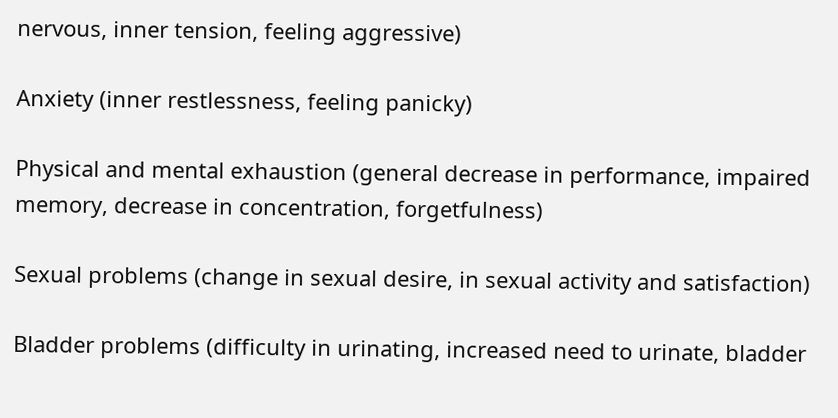nervous, inner tension, feeling aggressive)

Anxiety (inner restlessness, feeling panicky)

Physical and mental exhaustion (general decrease in performance, impaired memory, decrease in concentration, forgetfulness)

Sexual problems (change in sexual desire, in sexual activity and satisfaction)

Bladder problems (difficulty in urinating, increased need to urinate, bladder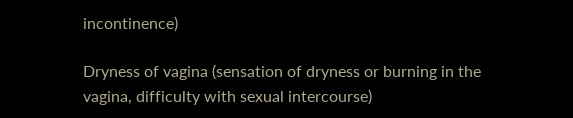incontinence)

Dryness of vagina (sensation of dryness or burning in the vagina, difficulty with sexual intercourse)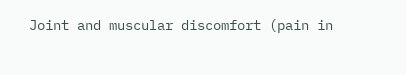Joint and muscular discomfort (pain in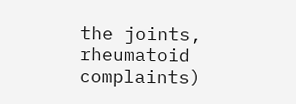the joints, rheumatoid complaints)